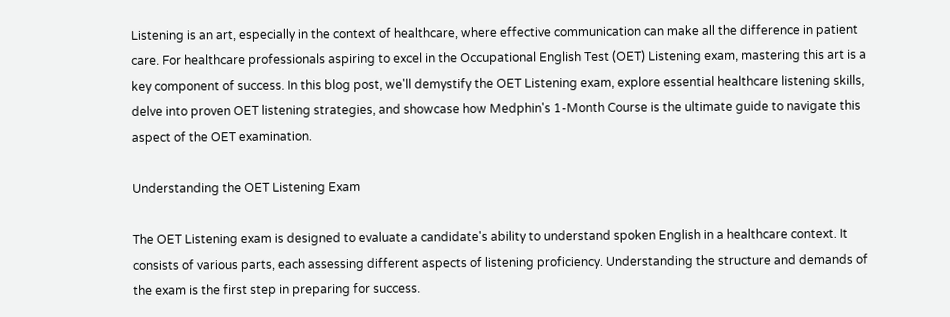Listening is an art, especially in the context of healthcare, where effective communication can make all the difference in patient care. For healthcare professionals aspiring to excel in the Occupational English Test (OET) Listening exam, mastering this art is a key component of success. In this blog post, we'll demystify the OET Listening exam, explore essential healthcare listening skills, delve into proven OET listening strategies, and showcase how Medphin's 1-Month Course is the ultimate guide to navigate this aspect of the OET examination.

Understanding the OET Listening Exam

The OET Listening exam is designed to evaluate a candidate's ability to understand spoken English in a healthcare context. It consists of various parts, each assessing different aspects of listening proficiency. Understanding the structure and demands of the exam is the first step in preparing for success.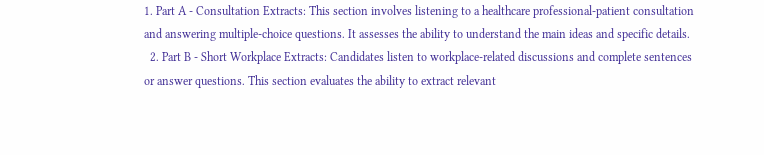1. Part A - Consultation Extracts: This section involves listening to a healthcare professional-patient consultation and answering multiple-choice questions. It assesses the ability to understand the main ideas and specific details.
  2. Part B - Short Workplace Extracts: Candidates listen to workplace-related discussions and complete sentences or answer questions. This section evaluates the ability to extract relevant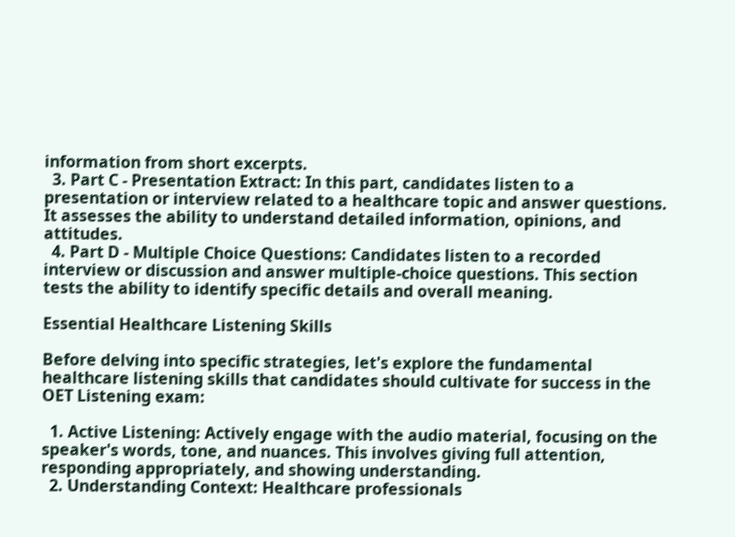information from short excerpts.
  3. Part C - Presentation Extract: In this part, candidates listen to a presentation or interview related to a healthcare topic and answer questions. It assesses the ability to understand detailed information, opinions, and attitudes.
  4. Part D - Multiple Choice Questions: Candidates listen to a recorded interview or discussion and answer multiple-choice questions. This section tests the ability to identify specific details and overall meaning.

Essential Healthcare Listening Skills

Before delving into specific strategies, let's explore the fundamental healthcare listening skills that candidates should cultivate for success in the OET Listening exam:

  1. Active Listening: Actively engage with the audio material, focusing on the speaker's words, tone, and nuances. This involves giving full attention, responding appropriately, and showing understanding.
  2. Understanding Context: Healthcare professionals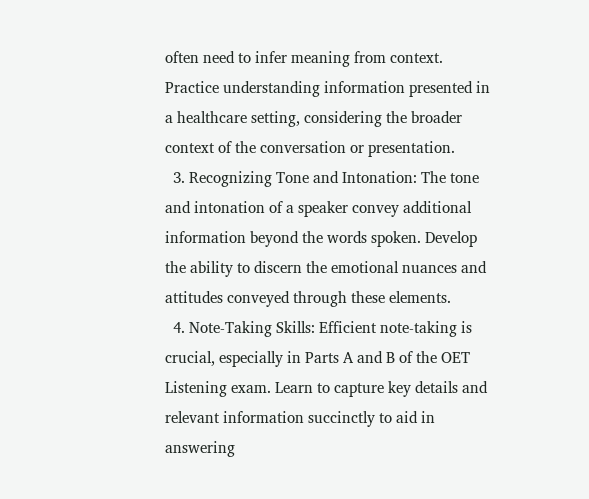often need to infer meaning from context. Practice understanding information presented in a healthcare setting, considering the broader context of the conversation or presentation.
  3. Recognizing Tone and Intonation: The tone and intonation of a speaker convey additional information beyond the words spoken. Develop the ability to discern the emotional nuances and attitudes conveyed through these elements.
  4. Note-Taking Skills: Efficient note-taking is crucial, especially in Parts A and B of the OET Listening exam. Learn to capture key details and relevant information succinctly to aid in answering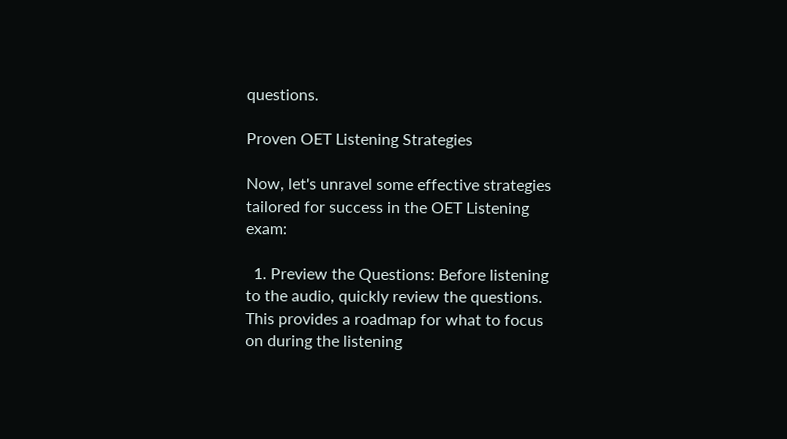questions.

Proven OET Listening Strategies

Now, let's unravel some effective strategies tailored for success in the OET Listening exam:

  1. Preview the Questions: Before listening to the audio, quickly review the questions. This provides a roadmap for what to focus on during the listening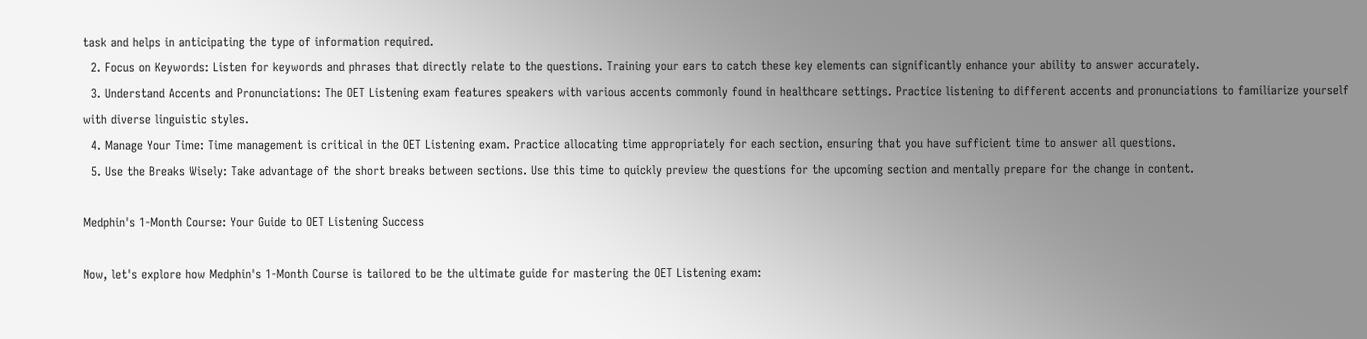task and helps in anticipating the type of information required.
  2. Focus on Keywords: Listen for keywords and phrases that directly relate to the questions. Training your ears to catch these key elements can significantly enhance your ability to answer accurately.
  3. Understand Accents and Pronunciations: The OET Listening exam features speakers with various accents commonly found in healthcare settings. Practice listening to different accents and pronunciations to familiarize yourself with diverse linguistic styles.
  4. Manage Your Time: Time management is critical in the OET Listening exam. Practice allocating time appropriately for each section, ensuring that you have sufficient time to answer all questions.
  5. Use the Breaks Wisely: Take advantage of the short breaks between sections. Use this time to quickly preview the questions for the upcoming section and mentally prepare for the change in content.

Medphin's 1-Month Course: Your Guide to OET Listening Success

Now, let's explore how Medphin's 1-Month Course is tailored to be the ultimate guide for mastering the OET Listening exam: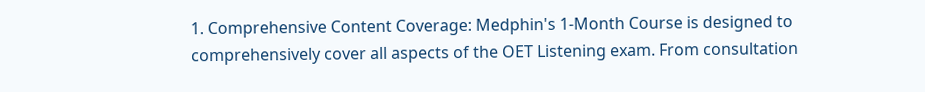1. Comprehensive Content Coverage: Medphin's 1-Month Course is designed to comprehensively cover all aspects of the OET Listening exam. From consultation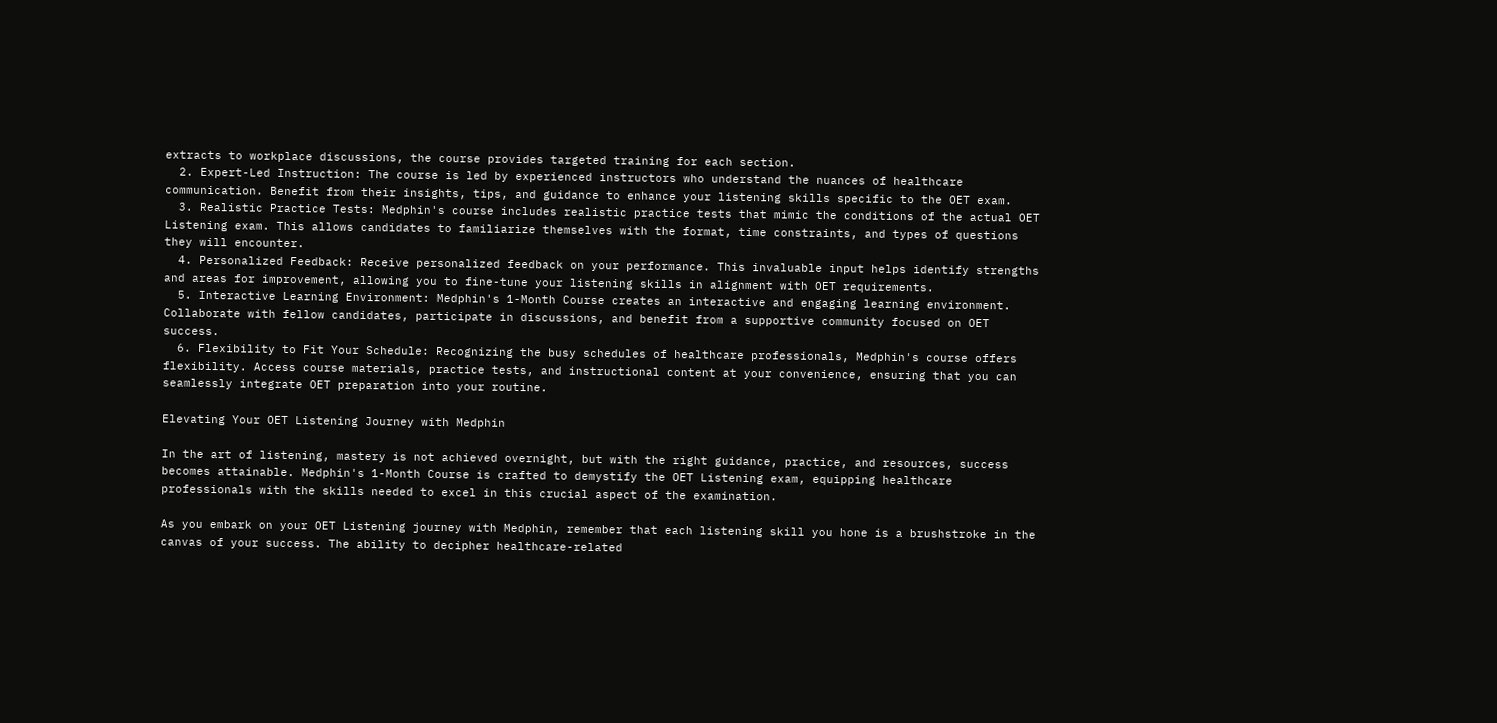extracts to workplace discussions, the course provides targeted training for each section.
  2. Expert-Led Instruction: The course is led by experienced instructors who understand the nuances of healthcare communication. Benefit from their insights, tips, and guidance to enhance your listening skills specific to the OET exam.
  3. Realistic Practice Tests: Medphin's course includes realistic practice tests that mimic the conditions of the actual OET Listening exam. This allows candidates to familiarize themselves with the format, time constraints, and types of questions they will encounter.
  4. Personalized Feedback: Receive personalized feedback on your performance. This invaluable input helps identify strengths and areas for improvement, allowing you to fine-tune your listening skills in alignment with OET requirements.
  5. Interactive Learning Environment: Medphin's 1-Month Course creates an interactive and engaging learning environment. Collaborate with fellow candidates, participate in discussions, and benefit from a supportive community focused on OET success.
  6. Flexibility to Fit Your Schedule: Recognizing the busy schedules of healthcare professionals, Medphin's course offers flexibility. Access course materials, practice tests, and instructional content at your convenience, ensuring that you can seamlessly integrate OET preparation into your routine.

Elevating Your OET Listening Journey with Medphin

In the art of listening, mastery is not achieved overnight, but with the right guidance, practice, and resources, success becomes attainable. Medphin's 1-Month Course is crafted to demystify the OET Listening exam, equipping healthcare professionals with the skills needed to excel in this crucial aspect of the examination.

As you embark on your OET Listening journey with Medphin, remember that each listening skill you hone is a brushstroke in the canvas of your success. The ability to decipher healthcare-related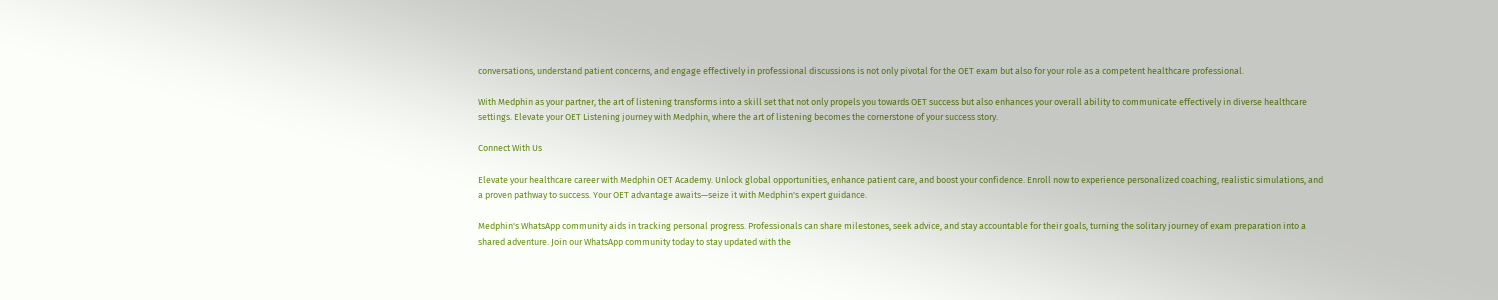conversations, understand patient concerns, and engage effectively in professional discussions is not only pivotal for the OET exam but also for your role as a competent healthcare professional.

With Medphin as your partner, the art of listening transforms into a skill set that not only propels you towards OET success but also enhances your overall ability to communicate effectively in diverse healthcare settings. Elevate your OET Listening journey with Medphin, where the art of listening becomes the cornerstone of your success story.

Connect With Us

Elevate your healthcare career with Medphin OET Academy. Unlock global opportunities, enhance patient care, and boost your confidence. Enroll now to experience personalized coaching, realistic simulations, and a proven pathway to success. Your OET advantage awaits—seize it with Medphin's expert guidance.

Medphin's WhatsApp community aids in tracking personal progress. Professionals can share milestones, seek advice, and stay accountable for their goals, turning the solitary journey of exam preparation into a shared adventure. Join our WhatsApp community today to stay updated with the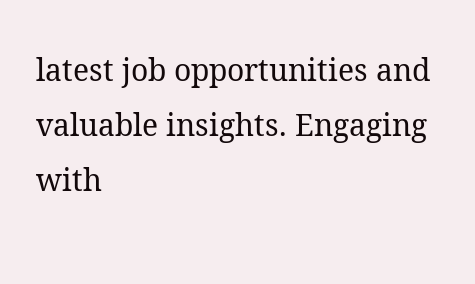latest job opportunities and valuable insights. Engaging with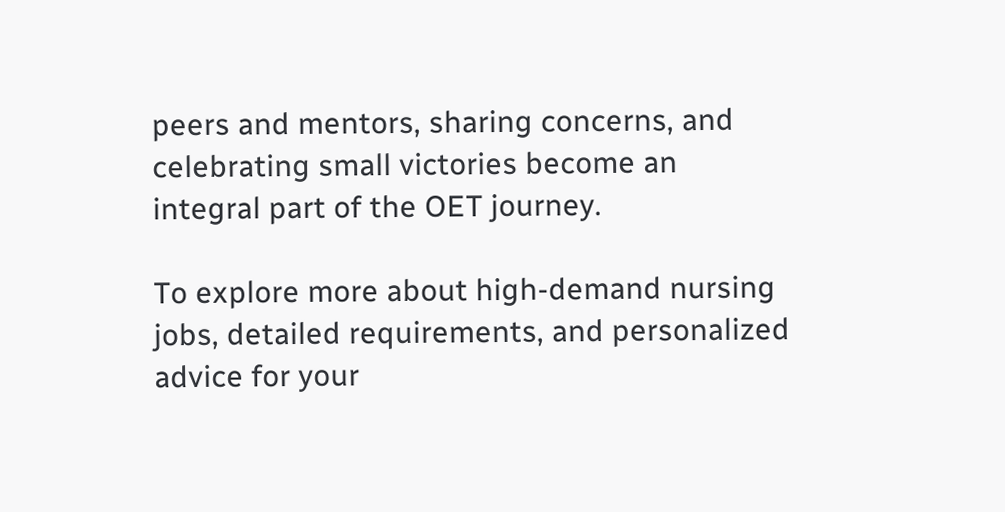peers and mentors, sharing concerns, and celebrating small victories become an integral part of the OET journey.

To explore more about high-demand nursing jobs, detailed requirements, and personalized advice for your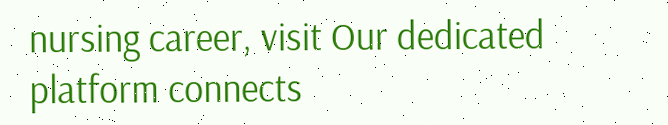nursing career, visit Our dedicated platform connects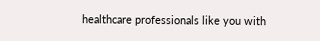healthcare professionals like you with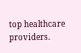top healthcare providers.